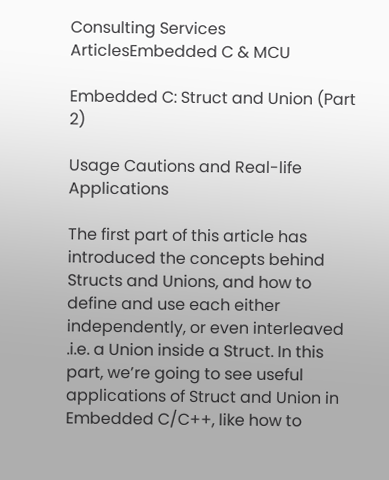Consulting Services
ArticlesEmbedded C & MCU

Embedded C: Struct and Union (Part 2)

Usage Cautions and Real-life Applications

The first part of this article has introduced the concepts behind Structs and Unions, and how to define and use each either independently, or even interleaved .i.e. a Union inside a Struct. In this part, we’re going to see useful applications of Struct and Union in Embedded C/C++, like how to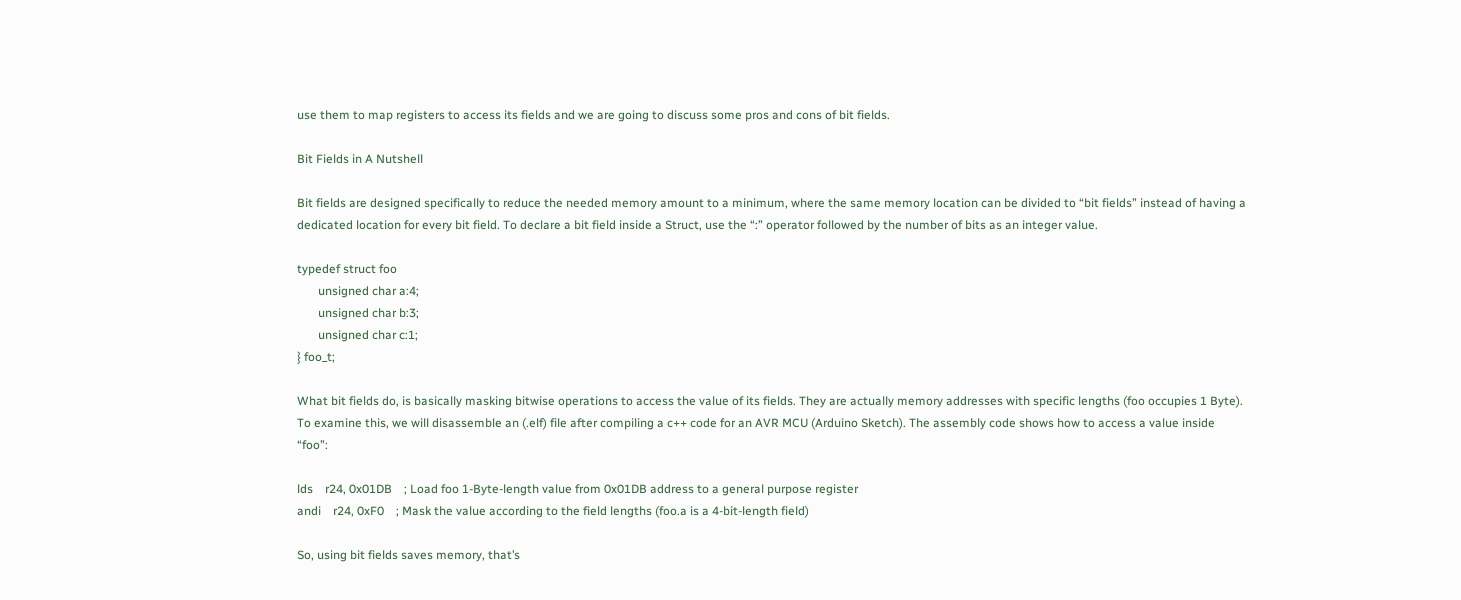use them to map registers to access its fields and we are going to discuss some pros and cons of bit fields.

Bit Fields in A Nutshell

Bit fields are designed specifically to reduce the needed memory amount to a minimum, where the same memory location can be divided to “bit fields” instead of having a dedicated location for every bit field. To declare a bit field inside a Struct, use the “:” operator followed by the number of bits as an integer value.

typedef struct foo
       unsigned char a:4;
       unsigned char b:3;
       unsigned char c:1;
} foo_t;

What bit fields do, is basically masking bitwise operations to access the value of its fields. They are actually memory addresses with specific lengths (foo occupies 1 Byte). To examine this, we will disassemble an (.elf) file after compiling a c++ code for an AVR MCU (Arduino Sketch). The assembly code shows how to access a value inside “foo”:

lds    r24, 0x01DB    ; Load foo 1-Byte-length value from 0x01DB address to a general purpose register
andi    r24, 0xF0    ; Mask the value according to the field lengths (foo.a is a 4-bit-length field)

So, using bit fields saves memory, that’s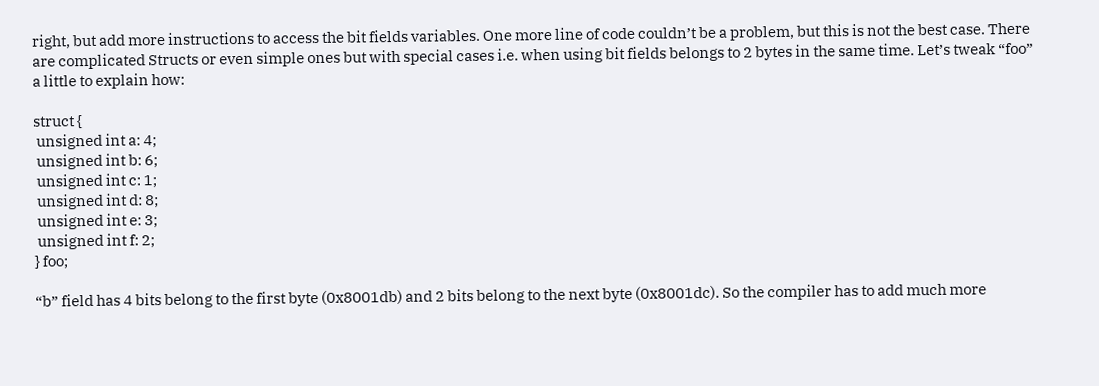right, but add more instructions to access the bit fields variables. One more line of code couldn’t be a problem, but this is not the best case. There are complicated Structs or even simple ones but with special cases i.e. when using bit fields belongs to 2 bytes in the same time. Let’s tweak “foo” a little to explain how:

struct {
 unsigned int a: 4;
 unsigned int b: 6;
 unsigned int c: 1;
 unsigned int d: 8;
 unsigned int e: 3;
 unsigned int f: 2;
} foo;

“b” field has 4 bits belong to the first byte (0x8001db) and 2 bits belong to the next byte (0x8001dc). So the compiler has to add much more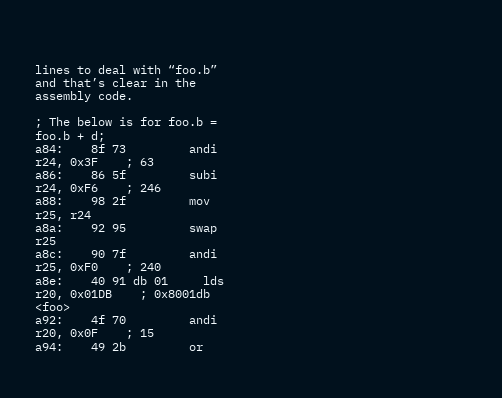lines to deal with “foo.b” and that’s clear in the assembly code.

; The below is for foo.b = foo.b + d;
a84:    8f 73         andi    r24, 0x3F    ; 63
a86:    86 5f         subi    r24, 0xF6    ; 246
a88:    98 2f         mov    r25, r24
a8a:    92 95         swap    r25
a8c:    90 7f         andi    r25, 0xF0    ; 240
a8e:    40 91 db 01     lds r20, 0x01DB    ; 0x8001db <foo>
a92:    4f 70         andi    r20, 0x0F    ; 15
a94:    49 2b         or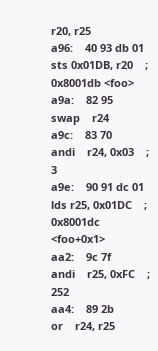r20, r25
a96:    40 93 db 01     sts 0x01DB, r20    ; 0x8001db <foo>
a9a:    82 95         swap    r24
a9c:    83 70         andi    r24, 0x03    ; 3
a9e:    90 91 dc 01     lds r25, 0x01DC    ; 0x8001dc <foo+0x1>
aa2:    9c 7f         andi    r25, 0xFC    ; 252
aa4:    89 2b         or    r24, r25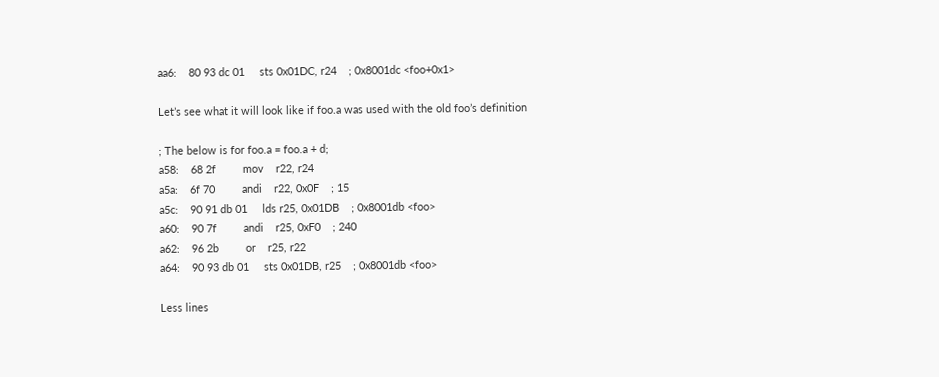aa6:    80 93 dc 01     sts 0x01DC, r24    ; 0x8001dc <foo+0x1>

Let’s see what it will look like if foo.a was used with the old foo’s definition

; The below is for foo.a = foo.a + d;
a58:    68 2f         mov    r22, r24
a5a:    6f 70         andi    r22, 0x0F    ; 15
a5c:    90 91 db 01     lds r25, 0x01DB    ; 0x8001db <foo>
a60:    90 7f         andi    r25, 0xF0    ; 240
a62:    96 2b         or    r25, r22
a64:    90 93 db 01     sts 0x01DB, r25    ; 0x8001db <foo>

Less lines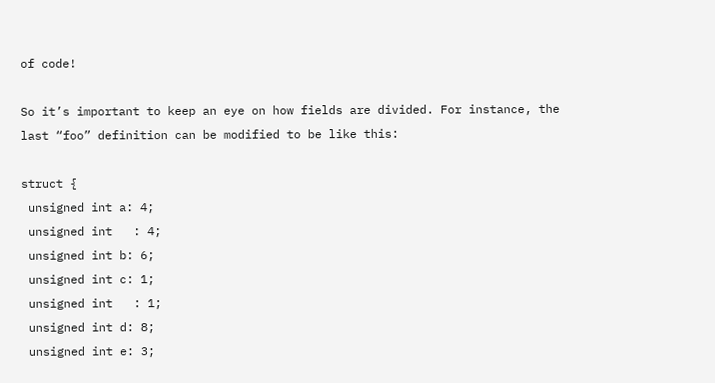of code!

So it’s important to keep an eye on how fields are divided. For instance, the last “foo” definition can be modified to be like this:

struct {
 unsigned int a: 4;
 unsigned int   : 4;
 unsigned int b: 6;
 unsigned int c: 1;
 unsigned int   : 1;
 unsigned int d: 8;
 unsigned int e: 3;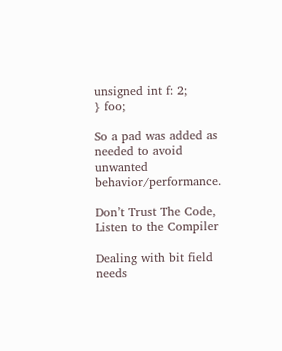unsigned int f: 2;
} foo;

So a pad was added as needed to avoid unwanted behavior/performance.

Don’t Trust The Code, Listen to the Compiler

Dealing with bit field needs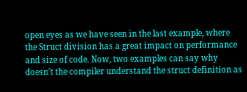open eyes as we have seen in the last example, where the Struct division has a great impact on performance and size of code. Now, two examples can say why doesn’t the compiler understand the struct definition as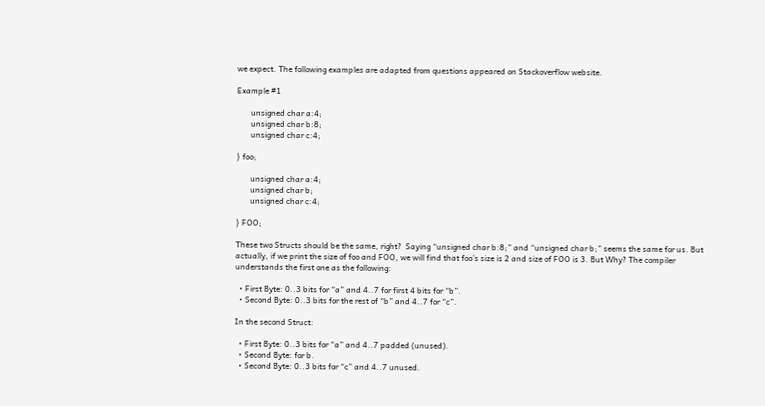we expect. The following examples are adapted from questions appeared on Stackoverflow website.

Example #1

       unsigned char a:4;
       unsigned char b:8;
       unsigned char c:4;

} foo;

       unsigned char a:4;
       unsigned char b;
       unsigned char c:4;

} FOO;

These two Structs should be the same, right?  Saying “unsigned char b:8;” and “unsigned char b;” seems the same for us. But actually, if we print the size of foo and FOO, we will find that foo’s size is 2 and size of FOO is 3. But Why? The compiler understands the first one as the following:

  • First Byte: 0..3 bits for “a” and 4..7 for first 4 bits for “b”.
  • Second Byte: 0..3 bits for the rest of “b” and 4..7 for “c”.

In the second Struct:

  • First Byte: 0..3 bits for “a” and 4..7 padded (unused).
  • Second Byte: for b.
  • Second Byte: 0..3 bits for “c” and 4..7 unused.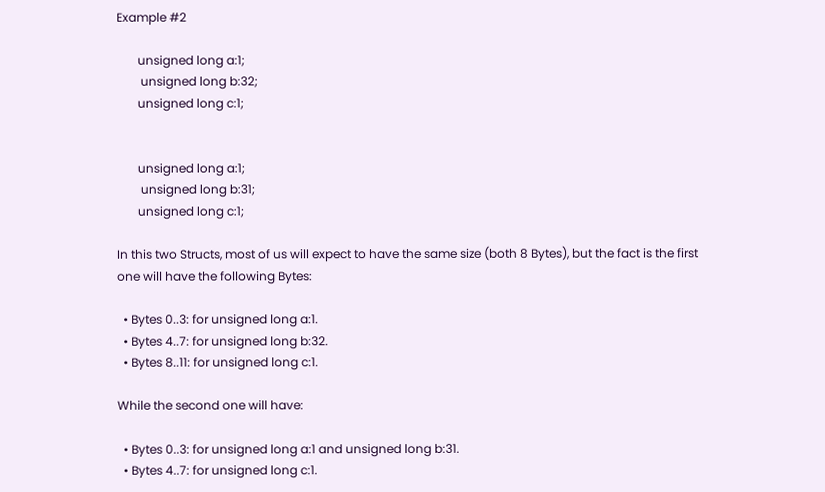Example #2

       unsigned long a:1;
        unsigned long b:32;
       unsigned long c:1;


       unsigned long a:1;
        unsigned long b:31;
       unsigned long c:1;

In this two Structs, most of us will expect to have the same size (both 8 Bytes), but the fact is the first one will have the following Bytes:

  • Bytes 0..3: for unsigned long a:1.
  • Bytes 4..7: for unsigned long b:32.
  • Bytes 8..11: for unsigned long c:1.

While the second one will have:

  • Bytes 0..3: for unsigned long a:1 and unsigned long b:31.
  • Bytes 4..7: for unsigned long c:1.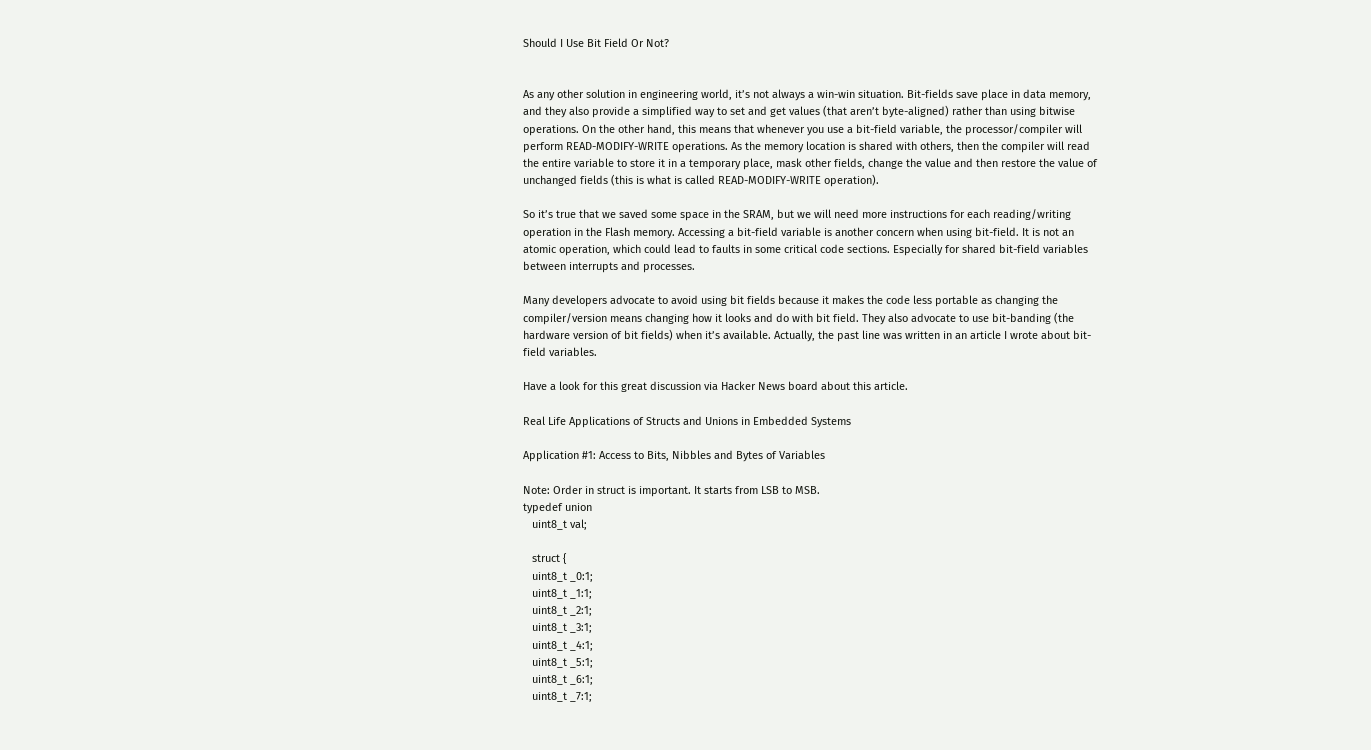Should I Use Bit Field Or Not?


As any other solution in engineering world, it’s not always a win-win situation. Bit-fields save place in data memory, and they also provide a simplified way to set and get values (that aren’t byte-aligned) rather than using bitwise operations. On the other hand, this means that whenever you use a bit-field variable, the processor/compiler will perform READ-MODIFY-WRITE operations. As the memory location is shared with others, then the compiler will read the entire variable to store it in a temporary place, mask other fields, change the value and then restore the value of unchanged fields (this is what is called READ-MODIFY-WRITE operation).

So it’s true that we saved some space in the SRAM, but we will need more instructions for each reading/writing operation in the Flash memory. Accessing a bit-field variable is another concern when using bit-field. It is not an atomic operation, which could lead to faults in some critical code sections. Especially for shared bit-field variables between interrupts and processes.

Many developers advocate to avoid using bit fields because it makes the code less portable as changing the compiler/version means changing how it looks and do with bit field. They also advocate to use bit-banding (the hardware version of bit fields) when it’s available. Actually, the past line was written in an article I wrote about bit-field variables.

Have a look for this great discussion via Hacker News board about this article.

Real Life Applications of Structs and Unions in Embedded Systems

Application #1: Access to Bits, Nibbles and Bytes of Variables

Note: Order in struct is important. It starts from LSB to MSB.
typedef union
   uint8_t val;

   struct {
   uint8_t _0:1;
   uint8_t _1:1;
   uint8_t _2:1;
   uint8_t _3:1;
   uint8_t _4:1;
   uint8_t _5:1;
   uint8_t _6:1;
   uint8_t _7:1;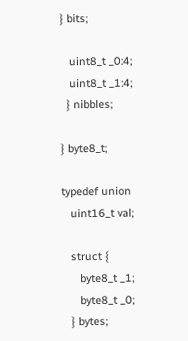} bits;

   uint8_t _0:4;
   uint8_t _1:4;
  } nibbles;

} byte8_t;

typedef union
   uint16_t val;

   struct {
      byte8_t _1;
      byte8_t _0;
   } bytes;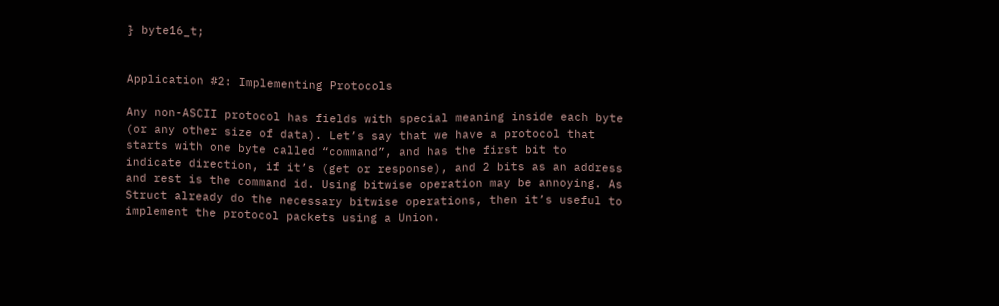} byte16_t;


Application #2: Implementing Protocols

Any non-ASCII protocol has fields with special meaning inside each byte (or any other size of data). Let’s say that we have a protocol that starts with one byte called “command”, and has the first bit to indicate direction, if it’s (get or response), and 2 bits as an address and rest is the command id. Using bitwise operation may be annoying. As Struct already do the necessary bitwise operations, then it’s useful to implement the protocol packets using a Union.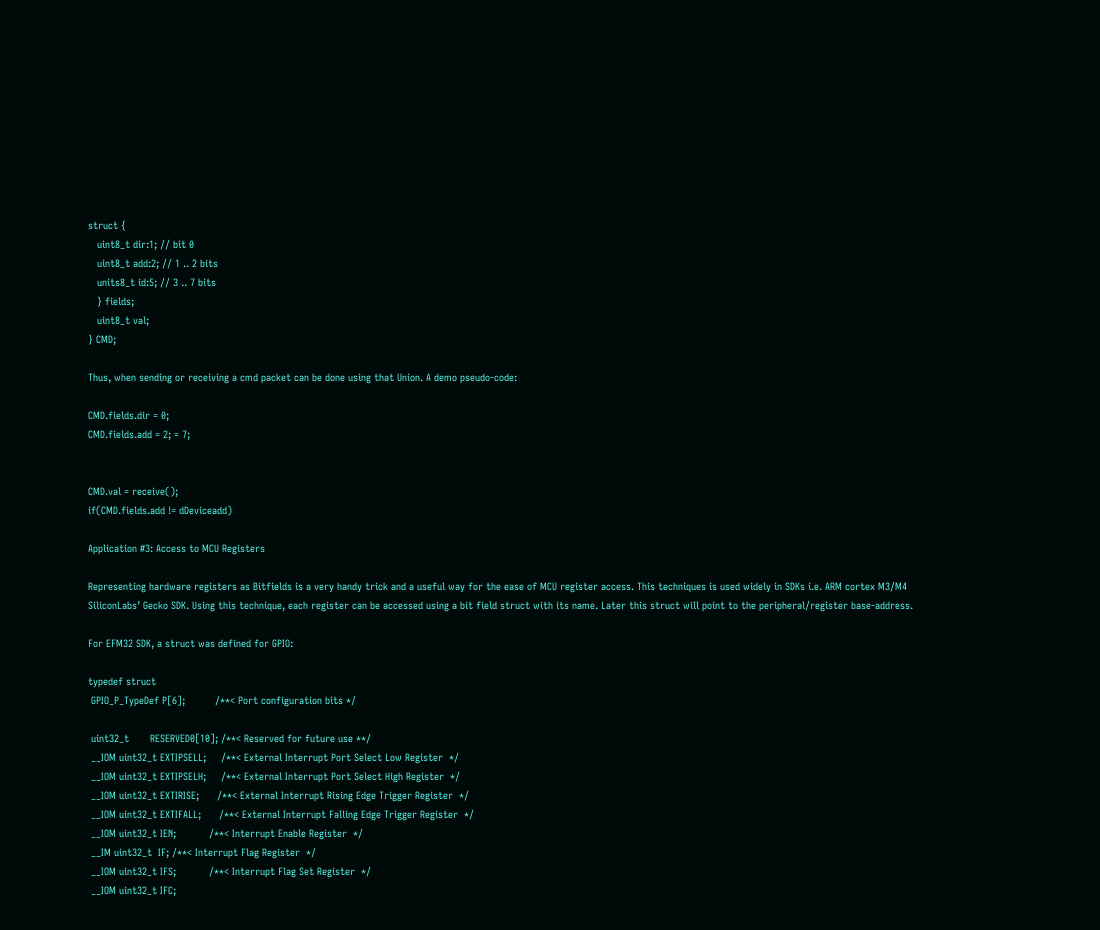struct {
   uint8_t dir:1; // bit 0
   uint8_t add:2; // 1 .. 2 bits
   units8_t id:5; // 3 .. 7 bits
   } fields;
   uint8_t val;
} CMD;

Thus, when sending or receiving a cmd packet can be done using that Union. A demo pseudo-code:

CMD.fields.dir = 0;
CMD.fields.add = 2; = 7;


CMD.val = receive();
if(CMD.fields.add != dDeviceadd)

Application #3: Access to MCU Registers

Representing hardware registers as Bitfields is a very handy trick and a useful way for the ease of MCU register access. This techniques is used widely in SDKs i.e. ARM cortex M3/M4 SiliconLabs’ Gecko SDK. Using this technique, each register can be accessed using a bit field struct with its name. Later this struct will point to the peripheral/register base-address.

For EFM32 SDK, a struct was defined for GPIO:

typedef struct
 GPIO_P_TypeDef P[6];          /**< Port configuration bits */

 uint32_t       RESERVED0[10]; /**< Reserved for future use **/
 __IOM uint32_t EXTIPSELL;     /**< External Interrupt Port Select Low Register  */
 __IOM uint32_t EXTIPSELH;     /**< External Interrupt Port Select High Register  */
 __IOM uint32_t EXTIRISE;      /**< External Interrupt Rising Edge Trigger Register  */
 __IOM uint32_t EXTIFALL;      /**< External Interrupt Falling Edge Trigger Register  */
 __IOM uint32_t IEN;           /**< Interrupt Enable Register  */
 __IM uint32_t  IF; /**< Interrupt Flag Register  */
 __IOM uint32_t IFS;           /**< Interrupt Flag Set Register  */
 __IOM uint32_t IFC;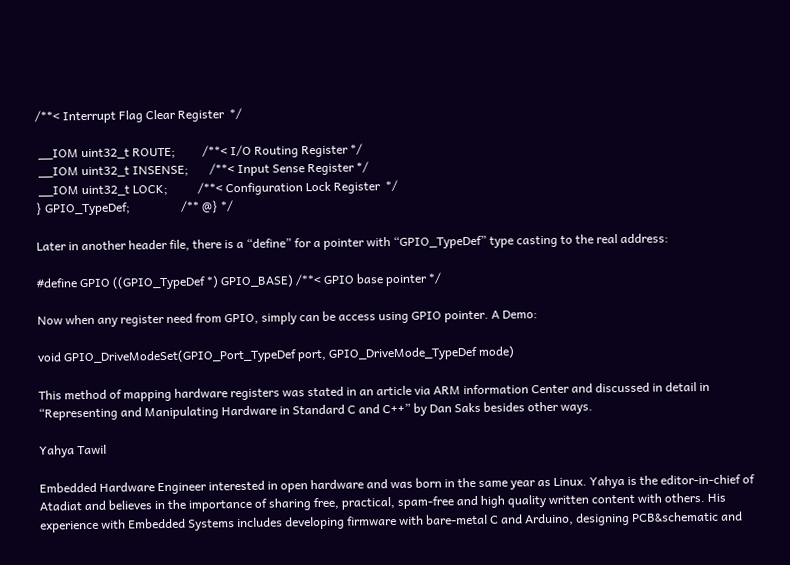/**< Interrupt Flag Clear Register  */

 __IOM uint32_t ROUTE;         /**< I/O Routing Register */
 __IOM uint32_t INSENSE;       /**< Input Sense Register */
 __IOM uint32_t LOCK;          /**< Configuration Lock Register  */
} GPIO_TypeDef;                 /** @} */

Later in another header file, there is a “define” for a pointer with “GPIO_TypeDef” type casting to the real address:

#define GPIO ((GPIO_TypeDef *) GPIO_BASE) /**< GPIO base pointer */

Now when any register need from GPIO, simply can be access using GPIO pointer. A Demo:

void GPIO_DriveModeSet(GPIO_Port_TypeDef port, GPIO_DriveMode_TypeDef mode)

This method of mapping hardware registers was stated in an article via ARM information Center and discussed in detail in “Representing and Manipulating Hardware in Standard C and C++” by Dan Saks besides other ways.

Yahya Tawil

Embedded Hardware Engineer interested in open hardware and was born in the same year as Linux. Yahya is the editor-in-chief of Atadiat and believes in the importance of sharing free, practical, spam-free and high quality written content with others. His experience with Embedded Systems includes developing firmware with bare-metal C and Arduino, designing PCB&schematic and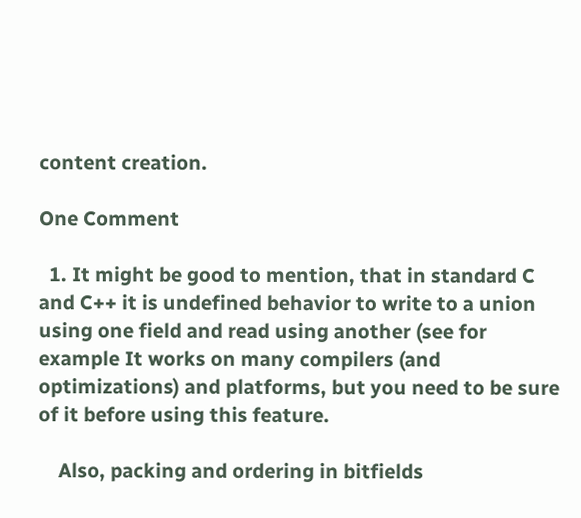content creation.

One Comment

  1. It might be good to mention, that in standard C and C++ it is undefined behavior to write to a union using one field and read using another (see for example It works on many compilers (and optimizations) and platforms, but you need to be sure of it before using this feature.

    Also, packing and ordering in bitfields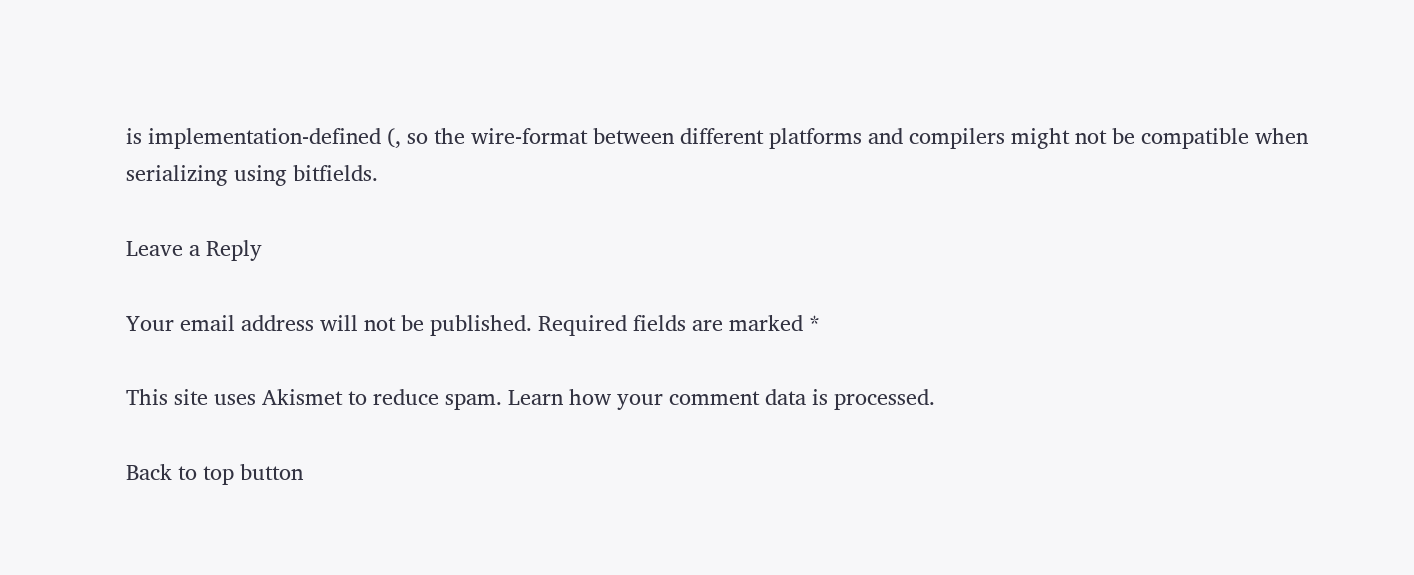is implementation-defined (, so the wire-format between different platforms and compilers might not be compatible when serializing using bitfields.

Leave a Reply

Your email address will not be published. Required fields are marked *

This site uses Akismet to reduce spam. Learn how your comment data is processed.

Back to top button